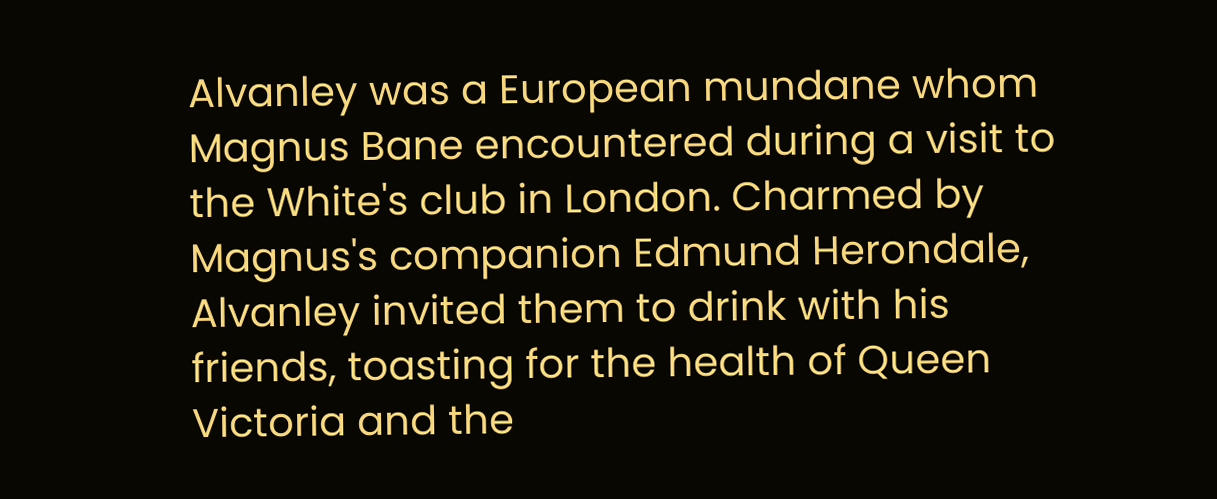Alvanley was a European mundane whom Magnus Bane encountered during a visit to the White's club in London. Charmed by Magnus's companion Edmund Herondale, Alvanley invited them to drink with his friends, toasting for the health of Queen Victoria and the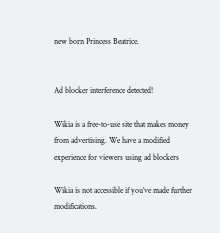new born Princess Beatrice.


Ad blocker interference detected!

Wikia is a free-to-use site that makes money from advertising. We have a modified experience for viewers using ad blockers

Wikia is not accessible if you’ve made further modifications.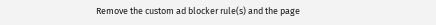Remove the custom ad blocker rule(s) and the page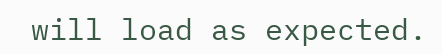will load as expected.